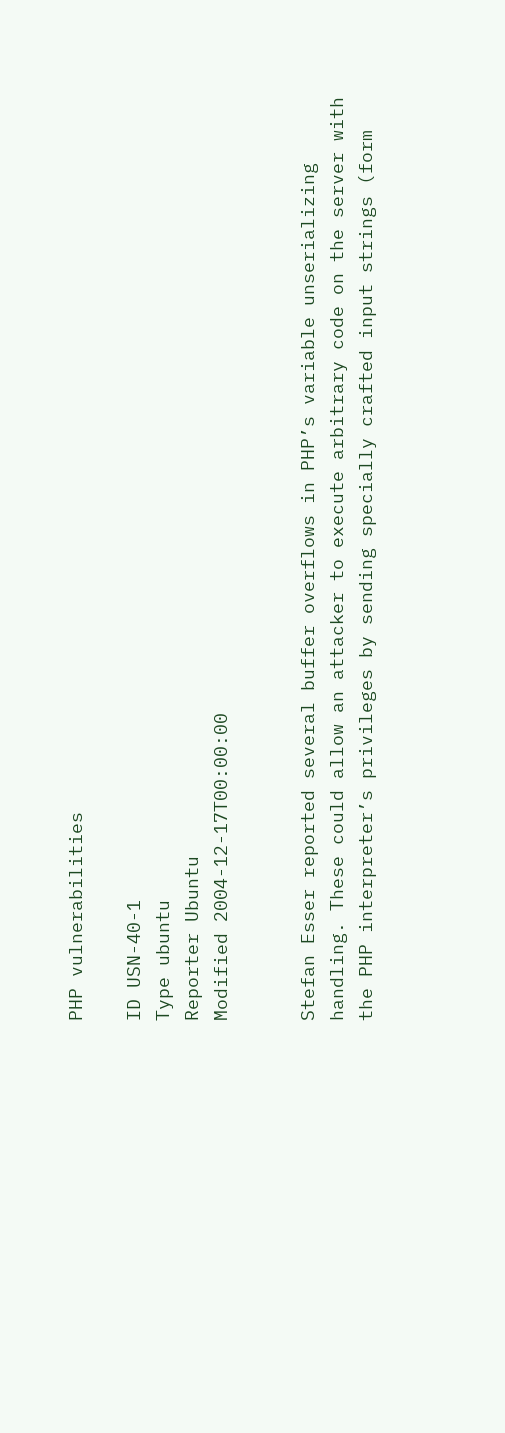PHP vulnerabilities

ID USN-40-1
Type ubuntu
Reporter Ubuntu
Modified 2004-12-17T00:00:00


Stefan Esser reported several buffer overflows in PHP’s variable unserializing handling. These could allow an attacker to execute arbitrary code on the server with the PHP interpreter’s privileges by sending specially crafted input strings (form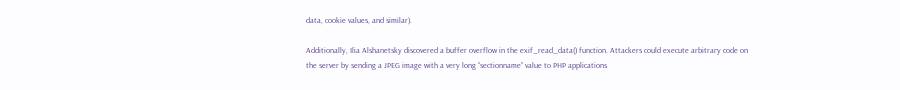data, cookie values, and similar).

Additionally, Ilia Alshanetsky discovered a buffer overflow in the exif_read_data() function. Attackers could execute arbitrary code on the server by sending a JPEG image with a very long “sectionname” value to PHP applications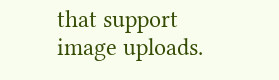that support image uploads.